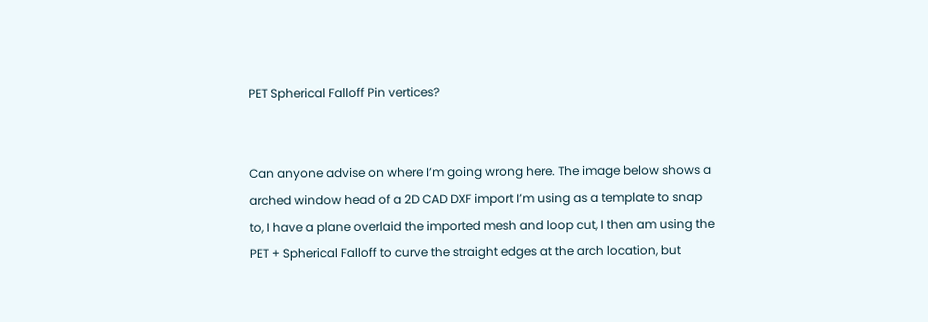PET Spherical Falloff Pin vertices?


Can anyone advise on where I’m going wrong here. The image below shows a arched window head of a 2D CAD DXF import I’m using as a template to snap to, I have a plane overlaid the imported mesh and loop cut, I then am using the PET + Spherical Falloff to curve the straight edges at the arch location, but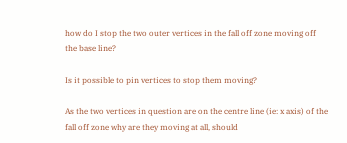how do I stop the two outer vertices in the fall off zone moving off the base line?

Is it possible to pin vertices to stop them moving?

As the two vertices in question are on the centre line (ie: x axis) of the fall off zone why are they moving at all, should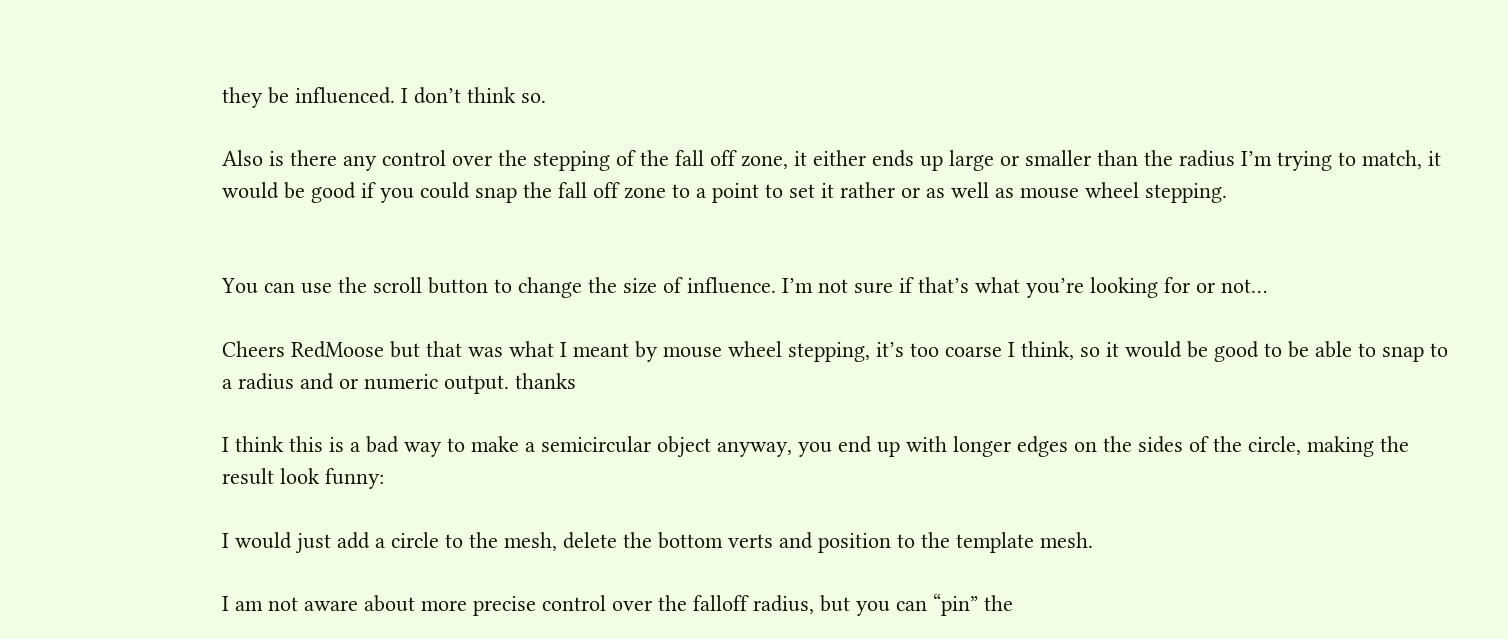they be influenced. I don’t think so.

Also is there any control over the stepping of the fall off zone, it either ends up large or smaller than the radius I’m trying to match, it would be good if you could snap the fall off zone to a point to set it rather or as well as mouse wheel stepping.


You can use the scroll button to change the size of influence. I’m not sure if that’s what you’re looking for or not…

Cheers RedMoose but that was what I meant by mouse wheel stepping, it’s too coarse I think, so it would be good to be able to snap to a radius and or numeric output. thanks

I think this is a bad way to make a semicircular object anyway, you end up with longer edges on the sides of the circle, making the result look funny:

I would just add a circle to the mesh, delete the bottom verts and position to the template mesh.

I am not aware about more precise control over the falloff radius, but you can “pin” the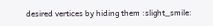desired vertices by hiding them :slight_smile: